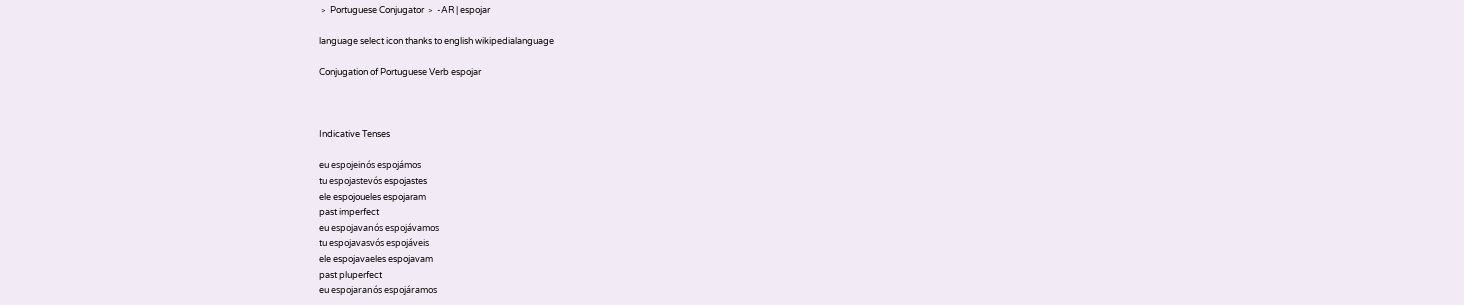﹥ Portuguese Conjugator ﹥ -AR | espojar

language select icon thanks to english wikipedialanguage

Conjugation of Portuguese Verb espojar



Indicative Tenses

eu espojeinós espojámos
tu espojastevós espojastes
ele espojoueles espojaram
past imperfect
eu espojavanós espojávamos
tu espojavasvós espojáveis
ele espojavaeles espojavam
past pluperfect
eu espojaranós espojáramos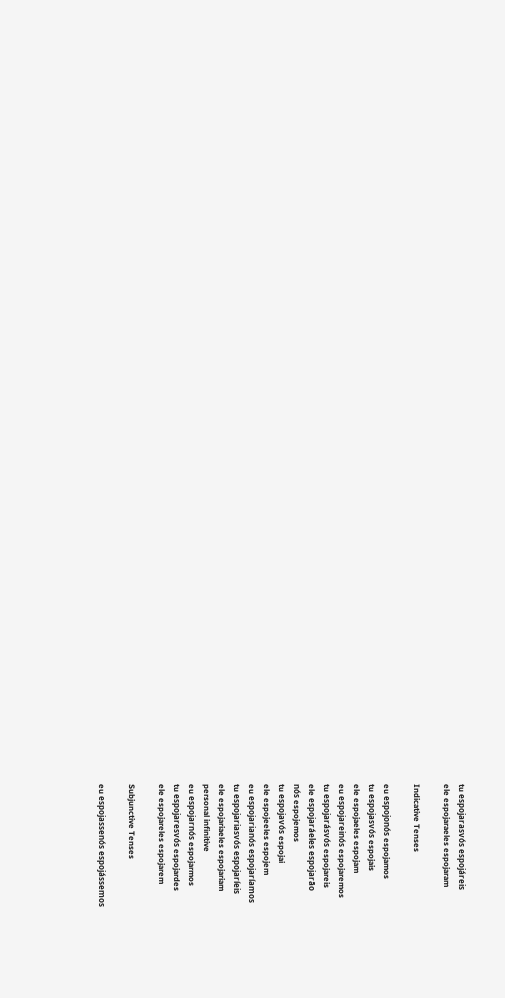tu espojarasvós espojáreis
ele espojaraeles espojaram

Indicative Tenses

eu espojonós espojamos
tu espojasvós espojais
ele espojaeles espojam
eu espojareinós espojaremos
tu espojarásvós espojareis
ele espojaráeles espojarão
nós espojemos
tu espojavós espojai
ele espojeeles espojem
eu espojarianós espojaríamos
tu espojariasvós espojaríeis
ele espojariaeles espojariam
personal infinitive
eu espojarnós espojarmos
tu espojaresvós espojardes
ele espojareles espojarem

Subjunctive Tenses

eu espojassenós espojássemos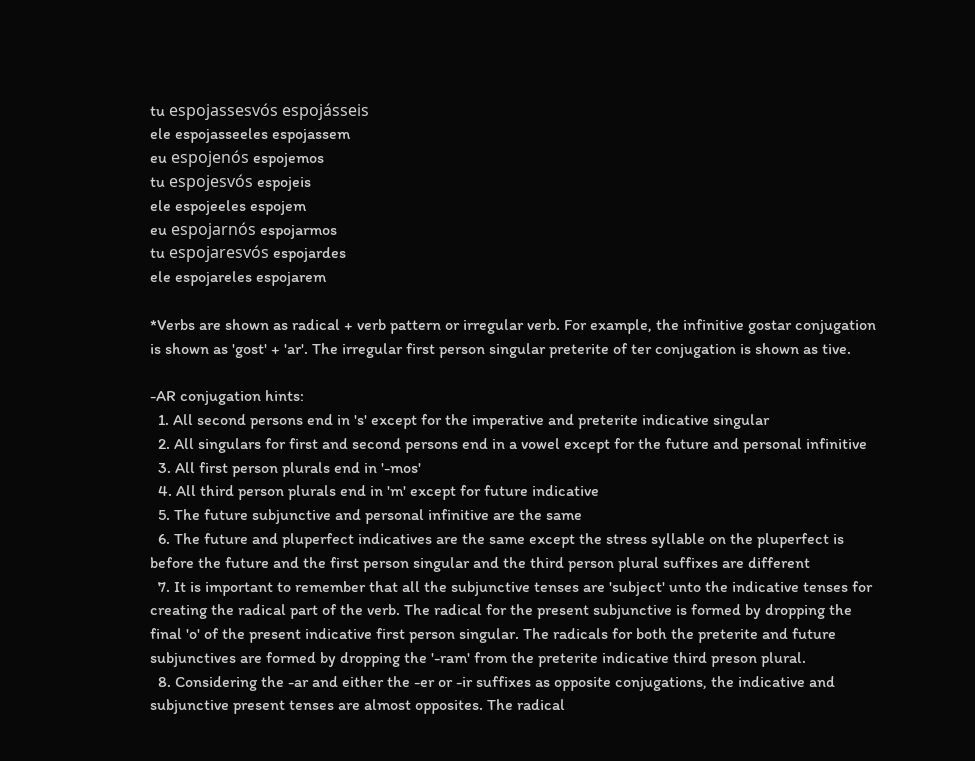tu espojassesvós espojásseis
ele espojasseeles espojassem
eu espojenós espojemos
tu espojesvós espojeis
ele espojeeles espojem
eu espojarnós espojarmos
tu espojaresvós espojardes
ele espojareles espojarem

*Verbs are shown as radical + verb pattern or irregular verb. For example, the infinitive gostar conjugation is shown as 'gost' + 'ar'. The irregular first person singular preterite of ter conjugation is shown as tive.

-AR conjugation hints:
  1. All second persons end in 's' except for the imperative and preterite indicative singular
  2. All singulars for first and second persons end in a vowel except for the future and personal infinitive
  3. All first person plurals end in '-mos'
  4. All third person plurals end in 'm' except for future indicative
  5. The future subjunctive and personal infinitive are the same
  6. The future and pluperfect indicatives are the same except the stress syllable on the pluperfect is before the future and the first person singular and the third person plural suffixes are different
  7. It is important to remember that all the subjunctive tenses are 'subject' unto the indicative tenses for creating the radical part of the verb. The radical for the present subjunctive is formed by dropping the final 'o' of the present indicative first person singular. The radicals for both the preterite and future subjunctives are formed by dropping the '-ram' from the preterite indicative third preson plural.
  8. Considering the -ar and either the -er or -ir suffixes as opposite conjugations, the indicative and subjunctive present tenses are almost opposites. The radical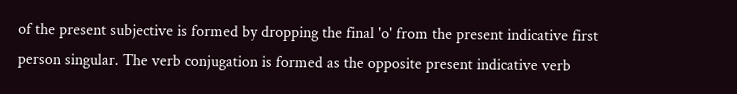of the present subjective is formed by dropping the final 'o' from the present indicative first person singular. The verb conjugation is formed as the opposite present indicative verb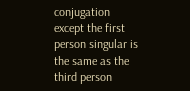conjugation except the first person singular is the same as the third person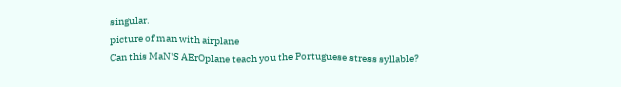singular.
picture of man with airplane
Can this MaN'S AErOplane teach you the Portuguese stress syllable?